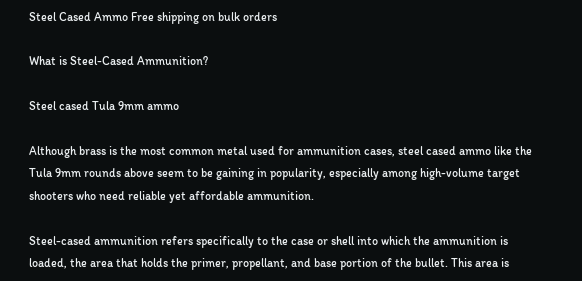Steel Cased Ammo Free shipping on bulk orders

What is Steel-Cased Ammunition?

Steel cased Tula 9mm ammo

Although brass is the most common metal used for ammunition cases, steel cased ammo like the Tula 9mm rounds above seem to be gaining in popularity, especially among high-volume target shooters who need reliable yet affordable ammunition.

Steel-cased ammunition refers specifically to the case or shell into which the ammunition is loaded, the area that holds the primer, propellant, and base portion of the bullet. This area is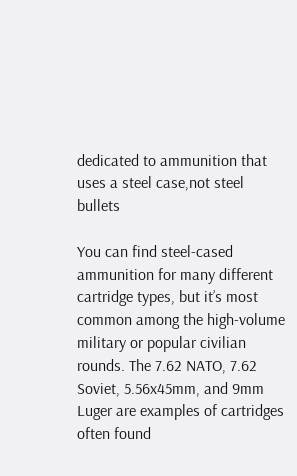dedicated to ammunition that uses a steel case,not steel bullets

You can find steel-cased ammunition for many different cartridge types, but it’s most common among the high-volume military or popular civilian rounds. The 7.62 NATO, 7.62 Soviet, 5.56x45mm, and 9mm Luger are examples of cartridges often found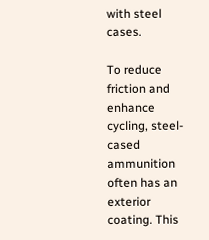with steel cases.

To reduce friction and enhance cycling, steel-cased ammunition often has an exterior coating. This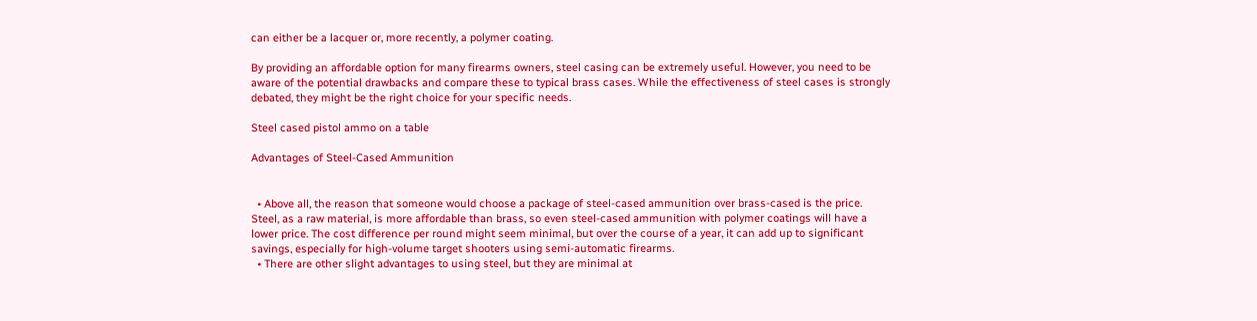can either be a lacquer or, more recently, a polymer coating.

By providing an affordable option for many firearms owners, steel casing can be extremely useful. However, you need to be aware of the potential drawbacks and compare these to typical brass cases. While the effectiveness of steel cases is strongly debated, they might be the right choice for your specific needs.

Steel cased pistol ammo on a table

Advantages of Steel-Cased Ammunition


  • Above all, the reason that someone would choose a package of steel-cased ammunition over brass-cased is the price. Steel, as a raw material, is more affordable than brass, so even steel-cased ammunition with polymer coatings will have a lower price. The cost difference per round might seem minimal, but over the course of a year, it can add up to significant savings, especially for high-volume target shooters using semi-automatic firearms.
  • There are other slight advantages to using steel, but they are minimal at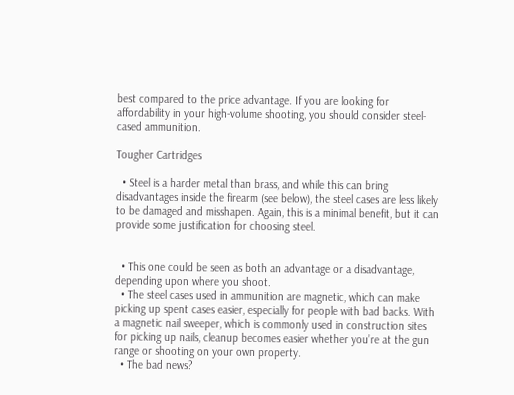best compared to the price advantage. If you are looking for affordability in your high-volume shooting, you should consider steel-cased ammunition.

Tougher Cartridges

  • Steel is a harder metal than brass, and while this can bring disadvantages inside the firearm (see below), the steel cases are less likely to be damaged and misshapen. Again, this is a minimal benefit, but it can provide some justification for choosing steel.


  • This one could be seen as both an advantage or a disadvantage, depending upon where you shoot.
  • The steel cases used in ammunition are magnetic, which can make picking up spent cases easier, especially for people with bad backs. With a magnetic nail sweeper, which is commonly used in construction sites for picking up nails, cleanup becomes easier whether you’re at the gun range or shooting on your own property.
  • The bad news?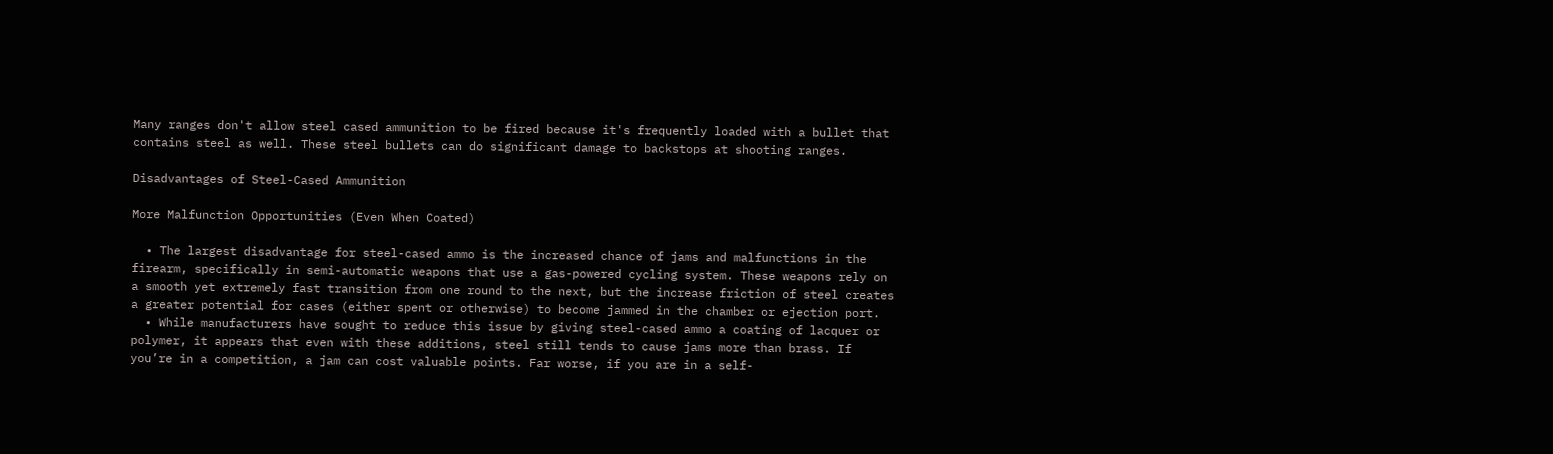Many ranges don't allow steel cased ammunition to be fired because it's frequently loaded with a bullet that contains steel as well. These steel bullets can do significant damage to backstops at shooting ranges.

Disadvantages of Steel-Cased Ammunition

More Malfunction Opportunities (Even When Coated)

  • The largest disadvantage for steel-cased ammo is the increased chance of jams and malfunctions in the firearm, specifically in semi-automatic weapons that use a gas-powered cycling system. These weapons rely on a smooth yet extremely fast transition from one round to the next, but the increase friction of steel creates a greater potential for cases (either spent or otherwise) to become jammed in the chamber or ejection port.
  • While manufacturers have sought to reduce this issue by giving steel-cased ammo a coating of lacquer or polymer, it appears that even with these additions, steel still tends to cause jams more than brass. If you’re in a competition, a jam can cost valuable points. Far worse, if you are in a self-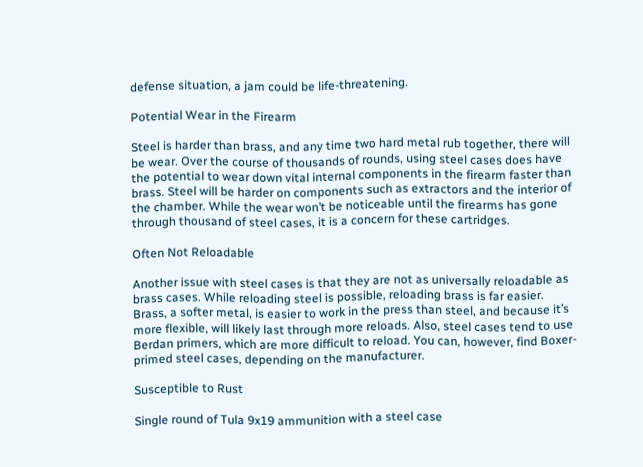defense situation, a jam could be life-threatening.

Potential Wear in the Firearm

Steel is harder than brass, and any time two hard metal rub together, there will be wear. Over the course of thousands of rounds, using steel cases does have the potential to wear down vital internal components in the firearm faster than brass. Steel will be harder on components such as extractors and the interior of the chamber. While the wear won’t be noticeable until the firearms has gone through thousand of steel cases, it is a concern for these cartridges.

Often Not Reloadable

Another issue with steel cases is that they are not as universally reloadable as brass cases. While reloading steel is possible, reloading brass is far easier. Brass, a softer metal, is easier to work in the press than steel, and because it’s more flexible, will likely last through more reloads. Also, steel cases tend to use Berdan primers, which are more difficult to reload. You can, however, find Boxer-primed steel cases, depending on the manufacturer.

Susceptible to Rust

Single round of Tula 9x19 ammunition with a steel case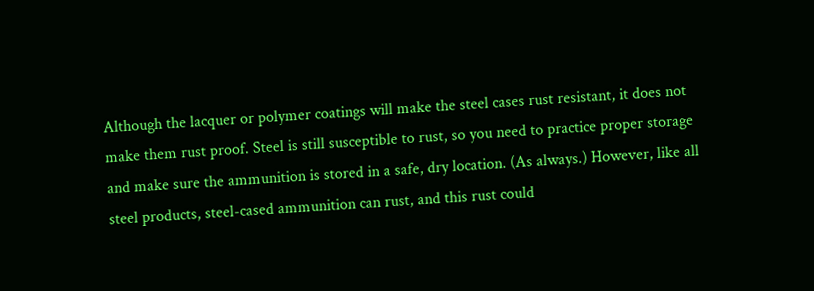Although the lacquer or polymer coatings will make the steel cases rust resistant, it does not make them rust proof. Steel is still susceptible to rust, so you need to practice proper storage and make sure the ammunition is stored in a safe, dry location. (As always.) However, like all steel products, steel-cased ammunition can rust, and this rust could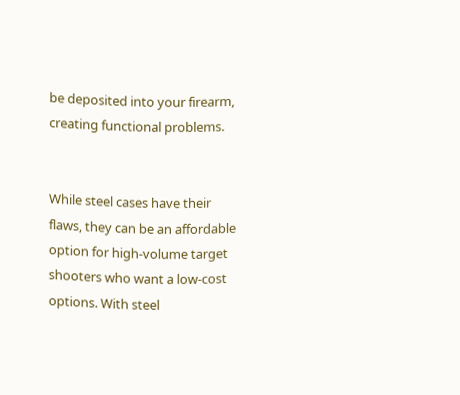be deposited into your firearm, creating functional problems.


While steel cases have their flaws, they can be an affordable option for high-volume target shooters who want a low-cost options. With steel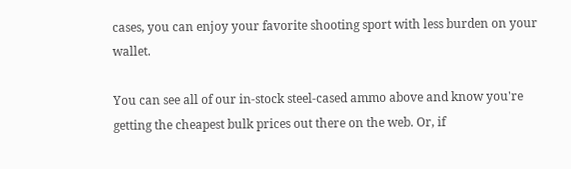cases, you can enjoy your favorite shooting sport with less burden on your wallet.

You can see all of our in-stock steel-cased ammo above and know you're getting the cheapest bulk prices out there on the web. Or, if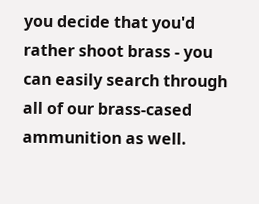you decide that you'd rather shoot brass - you can easily search through all of our brass-cased ammunition as well.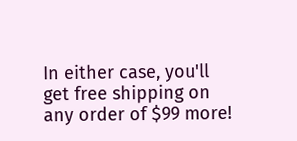In either case, you'll get free shipping on any order of $99 more!